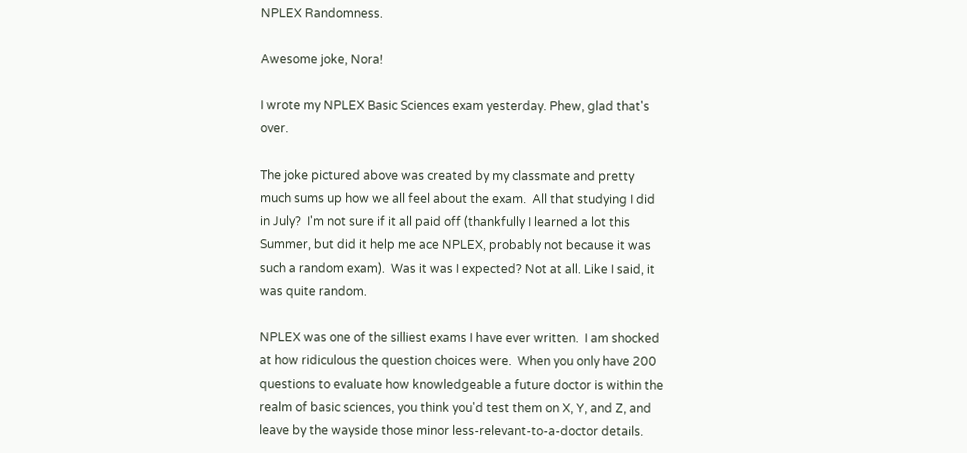NPLEX Randomness.

Awesome joke, Nora!

I wrote my NPLEX Basic Sciences exam yesterday. Phew, glad that's over.

The joke pictured above was created by my classmate and pretty much sums up how we all feel about the exam.  All that studying I did in July?  I'm not sure if it all paid off (thankfully I learned a lot this Summer, but did it help me ace NPLEX, probably not because it was such a random exam).  Was it was I expected? Not at all. Like I said, it was quite random.

NPLEX was one of the silliest exams I have ever written.  I am shocked at how ridiculous the question choices were.  When you only have 200 questions to evaluate how knowledgeable a future doctor is within the realm of basic sciences, you think you'd test them on X, Y, and Z, and leave by the wayside those minor less-relevant-to-a-doctor details.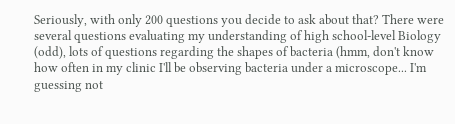Seriously, with only 200 questions you decide to ask about that? There were several questions evaluating my understanding of high school-level Biology (odd), lots of questions regarding the shapes of bacteria (hmm, don't know how often in my clinic I'll be observing bacteria under a microscope... I'm guessing not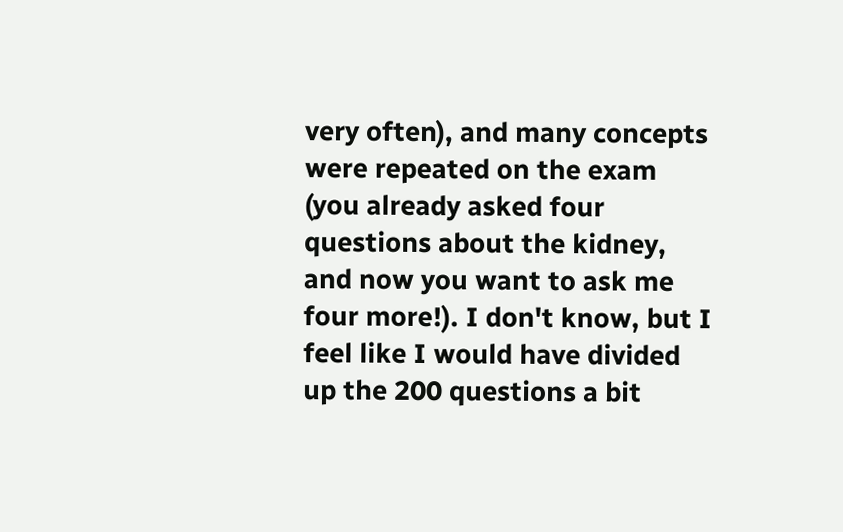very often), and many concepts were repeated on the exam (you already asked four questions about the kidney, and now you want to ask me four more!). I don't know, but I feel like I would have divided up the 200 questions a bit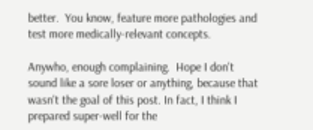better.  You know, feature more pathologies and test more medically-relevant concepts.

Anywho, enough complaining.  Hope I don't sound like a sore loser or anything, because that wasn't the goal of this post. In fact, I think I prepared super-well for the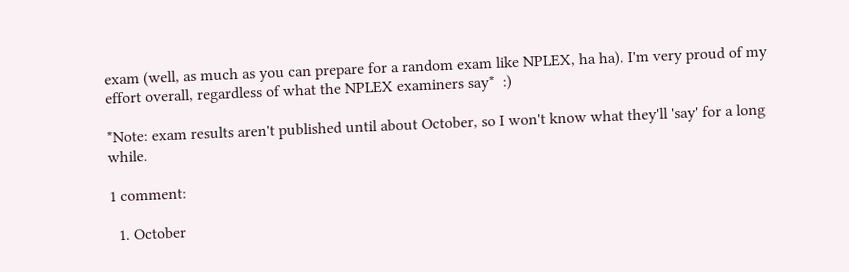exam (well, as much as you can prepare for a random exam like NPLEX, ha ha). I'm very proud of my effort overall, regardless of what the NPLEX examiners say*  :)

*Note: exam results aren't published until about October, so I won't know what they'll 'say' for a long while.

1 comment:

  1. October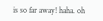is so far away! haha. oh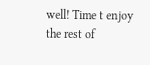well! Time t enjoy the rest of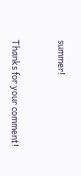summer!


Thanks for your comment!